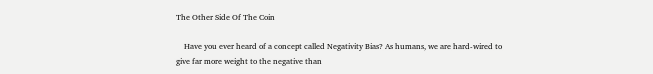The Other Side Of The Coin

    Have you ever heard of a concept called Negativity Bias? As humans, we are hard-wired to give far more weight to the negative than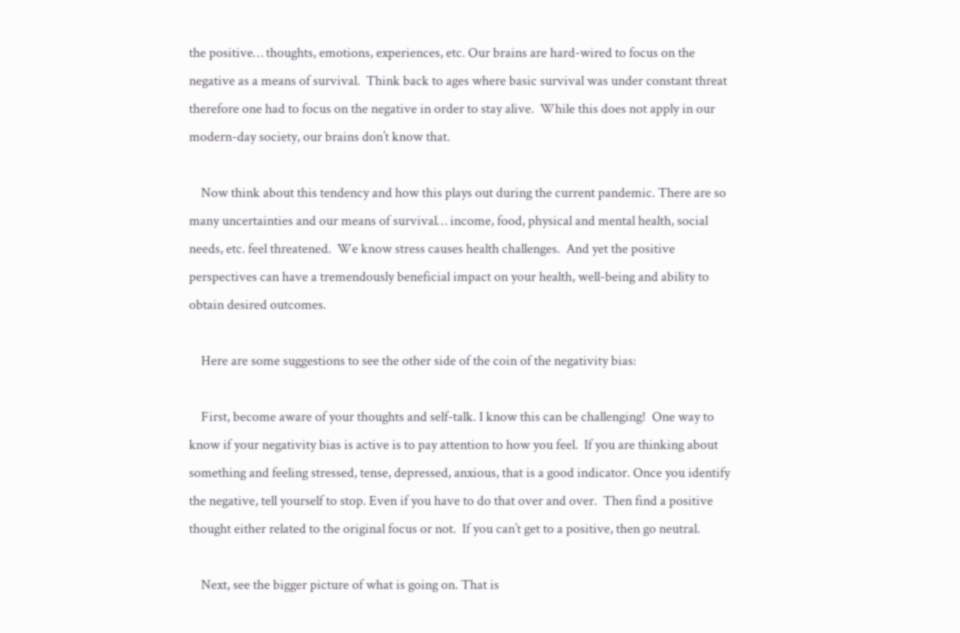the positive… thoughts, emotions, experiences, etc. Our brains are hard-wired to focus on the negative as a means of survival.  Think back to ages where basic survival was under constant threat therefore one had to focus on the negative in order to stay alive.  While this does not apply in our modern-day society, our brains don’t know that.

    Now think about this tendency and how this plays out during the current pandemic. There are so many uncertainties and our means of survival… income, food, physical and mental health, social needs, etc. feel threatened.  We know stress causes health challenges.  And yet the positive perspectives can have a tremendously beneficial impact on your health, well-being and ability to obtain desired outcomes.

    Here are some suggestions to see the other side of the coin of the negativity bias:

    First, become aware of your thoughts and self-talk. I know this can be challenging!  One way to know if your negativity bias is active is to pay attention to how you feel.  If you are thinking about something and feeling stressed, tense, depressed, anxious, that is a good indicator. Once you identify the negative, tell yourself to stop. Even if you have to do that over and over.  Then find a positive thought either related to the original focus or not.  If you can’t get to a positive, then go neutral.

    Next, see the bigger picture of what is going on. That is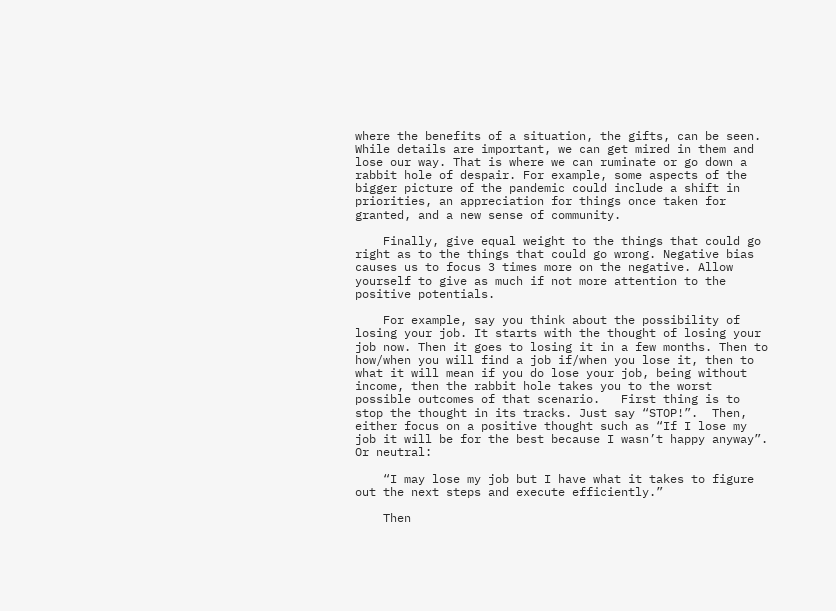where the benefits of a situation, the gifts, can be seen. While details are important, we can get mired in them and lose our way. That is where we can ruminate or go down a rabbit hole of despair. For example, some aspects of the bigger picture of the pandemic could include a shift in priorities, an appreciation for things once taken for granted, and a new sense of community.

    Finally, give equal weight to the things that could go right as to the things that could go wrong. Negative bias causes us to focus 3 times more on the negative. Allow yourself to give as much if not more attention to the positive potentials.

    For example, say you think about the possibility of losing your job. It starts with the thought of losing your job now. Then it goes to losing it in a few months. Then to how/when you will find a job if/when you lose it, then to what it will mean if you do lose your job, being without income, then the rabbit hole takes you to the worst possible outcomes of that scenario.   First thing is to stop the thought in its tracks. Just say “STOP!”.  Then, either focus on a positive thought such as “If I lose my job it will be for the best because I wasn’t happy anyway”.  Or neutral:

    “I may lose my job but I have what it takes to figure out the next steps and execute efficiently.”

    Then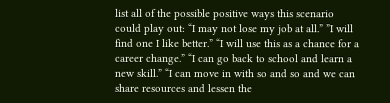list all of the possible positive ways this scenario could play out: “I may not lose my job at all.” ”I will find one I like better.” “I will use this as a chance for a career change.” “I can go back to school and learn a new skill.” “I can move in with so and so and we can share resources and lessen the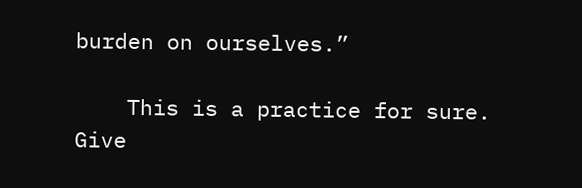burden on ourselves.”

    This is a practice for sure. Give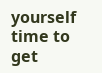yourself time to get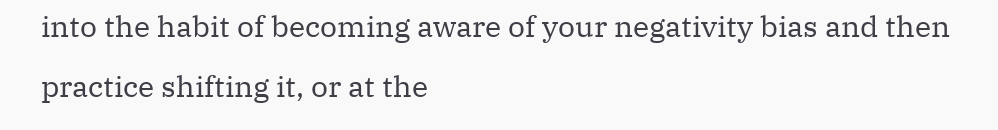into the habit of becoming aware of your negativity bias and then practice shifting it, or at the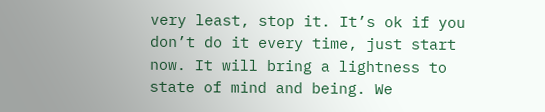very least, stop it. It’s ok if you don’t do it every time, just start now. It will bring a lightness to state of mind and being. We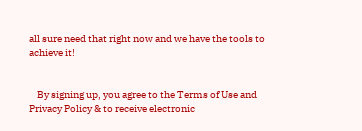all sure need that right now and we have the tools to achieve it!


    By signing up, you agree to the Terms of Use and Privacy Policy & to receive electronic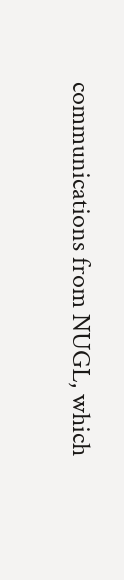communications from NUGL, which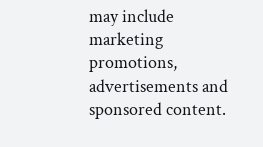may include marketing promotions, advertisements and sponsored content.